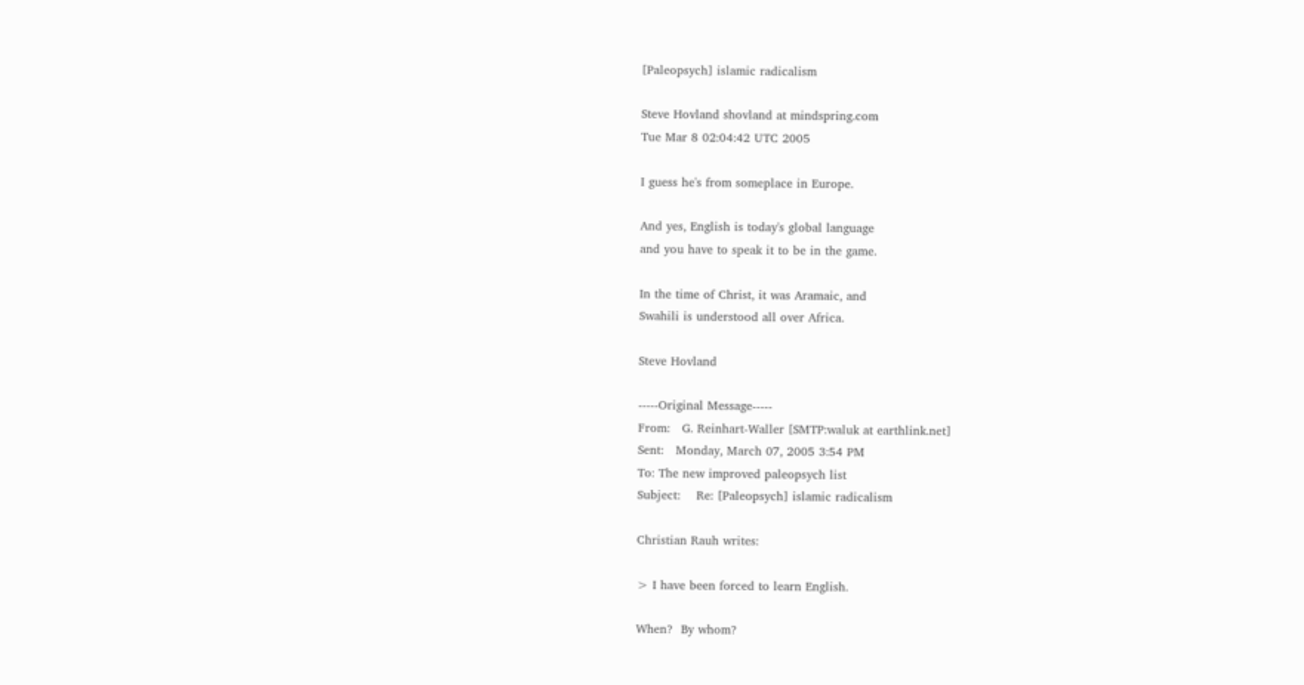[Paleopsych] islamic radicalism

Steve Hovland shovland at mindspring.com
Tue Mar 8 02:04:42 UTC 2005

I guess he's from someplace in Europe.

And yes, English is today's global language
and you have to speak it to be in the game.

In the time of Christ, it was Aramaic, and
Swahili is understood all over Africa.

Steve Hovland

-----Original Message-----
From:   G. Reinhart-Waller [SMTP:waluk at earthlink.net]
Sent:   Monday, March 07, 2005 3:54 PM
To: The new improved paleopsych list
Subject:    Re: [Paleopsych] islamic radicalism

Christian Rauh writes:

> I have been forced to learn English.

When?  By whom?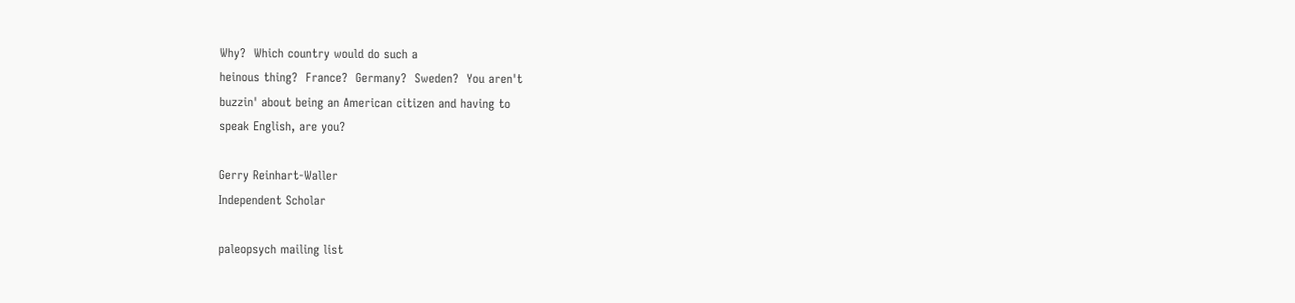Why?  Which country would do such a
heinous thing?  France?  Germany?  Sweden?  You aren't
buzzin' about being an American citizen and having to
speak English, are you?

Gerry Reinhart-Waller
Independent Scholar

paleopsych mailing list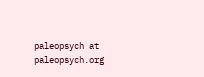paleopsych at paleopsych.org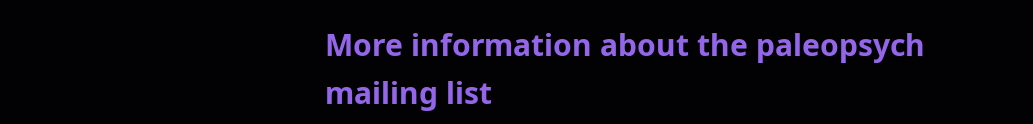More information about the paleopsych mailing list